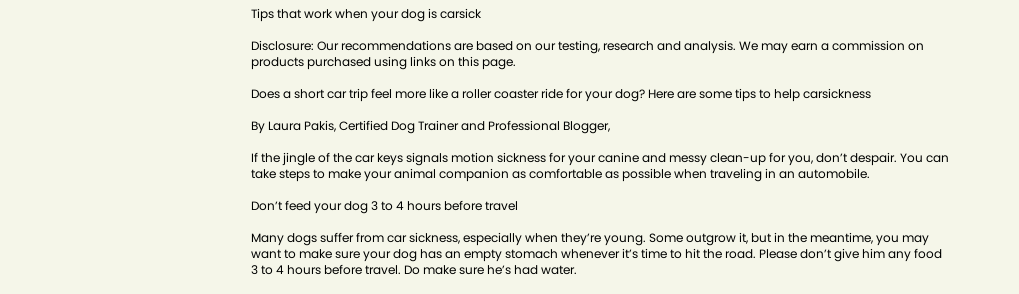Tips that work when your dog is carsick

Disclosure: Our recommendations are based on our testing, research and analysis. We may earn a commission on products purchased using links on this page.

Does a short car trip feel more like a roller coaster ride for your dog? Here are some tips to help carsickness

By Laura Pakis, Certified Dog Trainer and Professional Blogger,

If the jingle of the car keys signals motion sickness for your canine and messy clean-up for you, don’t despair. You can take steps to make your animal companion as comfortable as possible when traveling in an automobile.

Don’t feed your dog 3 to 4 hours before travel

Many dogs suffer from car sickness, especially when they’re young. Some outgrow it, but in the meantime, you may want to make sure your dog has an empty stomach whenever it’s time to hit the road. Please don’t give him any food 3 to 4 hours before travel. Do make sure he’s had water.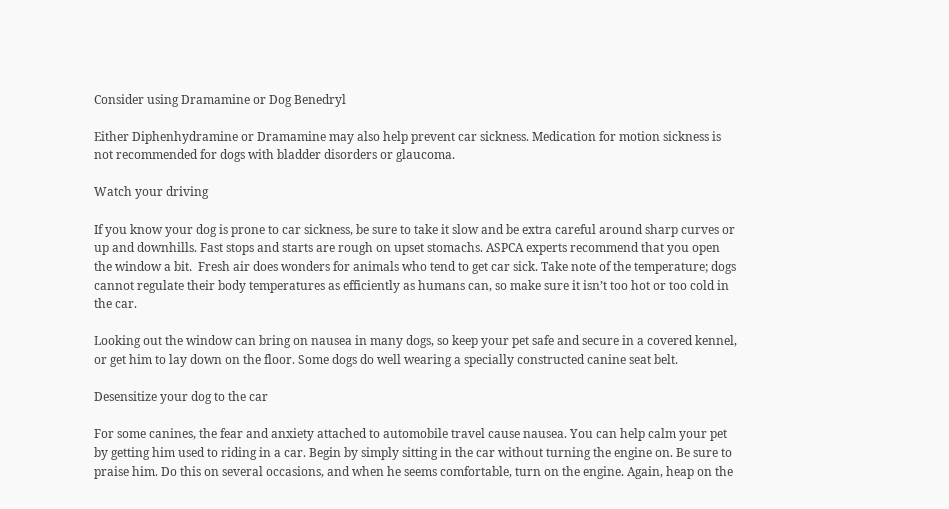Consider using Dramamine or Dog Benedryl

Either Diphenhydramine or Dramamine may also help prevent car sickness. Medication for motion sickness is not recommended for dogs with bladder disorders or glaucoma.

Watch your driving

If you know your dog is prone to car sickness, be sure to take it slow and be extra careful around sharp curves or up and downhills. Fast stops and starts are rough on upset stomachs. ASPCA experts recommend that you open the window a bit.  Fresh air does wonders for animals who tend to get car sick. Take note of the temperature; dogs cannot regulate their body temperatures as efficiently as humans can, so make sure it isn’t too hot or too cold in the car.

Looking out the window can bring on nausea in many dogs, so keep your pet safe and secure in a covered kennel, or get him to lay down on the floor. Some dogs do well wearing a specially constructed canine seat belt.

Desensitize your dog to the car

For some canines, the fear and anxiety attached to automobile travel cause nausea. You can help calm your pet by getting him used to riding in a car. Begin by simply sitting in the car without turning the engine on. Be sure to praise him. Do this on several occasions, and when he seems comfortable, turn on the engine. Again, heap on the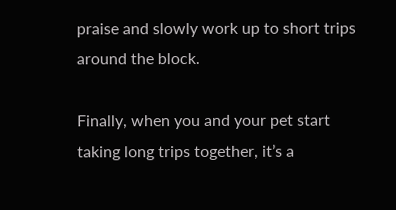praise and slowly work up to short trips around the block.

Finally, when you and your pet start taking long trips together, it’s a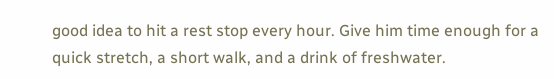good idea to hit a rest stop every hour. Give him time enough for a quick stretch, a short walk, and a drink of freshwater.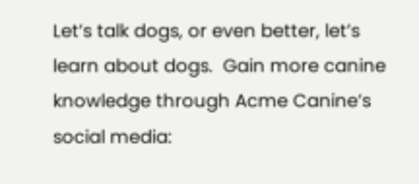Let’s talk dogs, or even better, let’s learn about dogs.  Gain more canine knowledge through Acme Canine’s social media: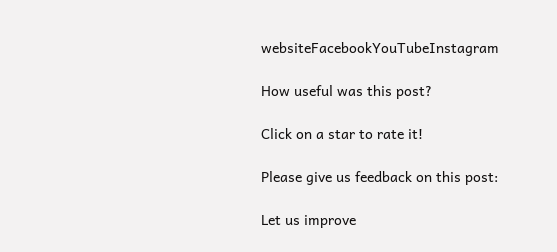websiteFacebookYouTubeInstagram

How useful was this post?

Click on a star to rate it!

Please give us feedback on this post:

Let us improve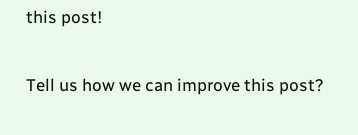this post!

Tell us how we can improve this post?